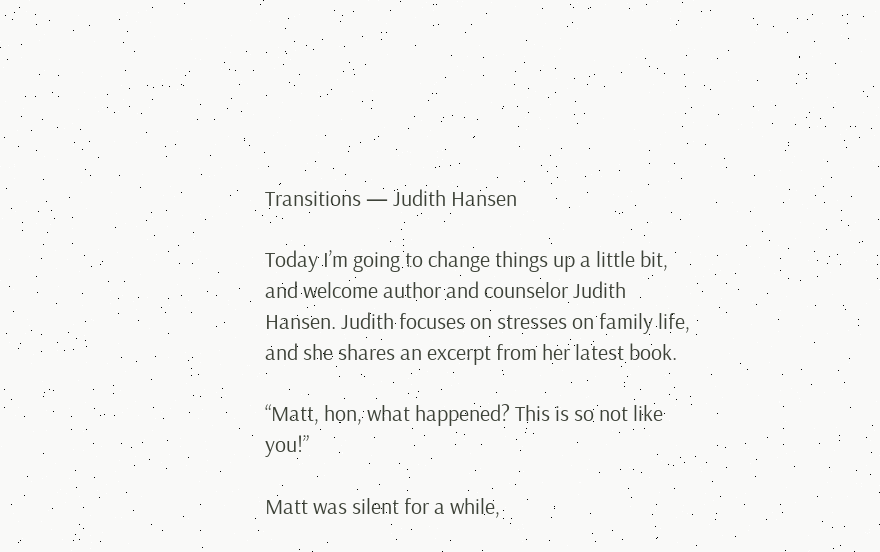Transitions — Judith Hansen

Today I’m going to change things up a little bit, and welcome author and counselor Judith Hansen. Judith focuses on stresses on family life, and she shares an excerpt from her latest book.

“Matt, hon, what happened? This is so not like you!”

Matt was silent for a while,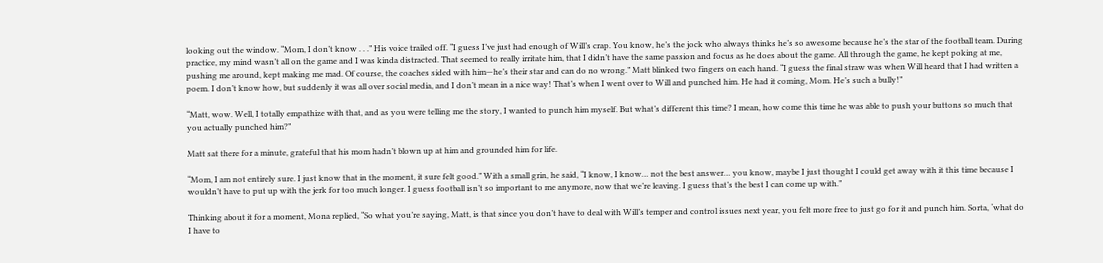looking out the window. “Mom, I don’t know . . .” His voice trailed off. “I guess I’ve just had enough of Will’s crap. You know, he’s the jock who always thinks he’s so awesome because he’s the star of the football team. During practice, my mind wasn’t all on the game and I was kinda distracted. That seemed to really irritate him, that I didn’t have the same passion and focus as he does about the game. All through the game, he kept poking at me, pushing me around, kept making me mad. Of course, the coaches sided with him—he’s their star and can do no wrong.” Matt blinked two fingers on each hand. “I guess the final straw was when Will heard that I had written a poem. I don’t know how, but suddenly it was all over social media, and I don’t mean in a nice way! That’s when I went over to Will and punched him. He had it coming, Mom. He’s such a bully!”

“Matt, wow. Well, I totally empathize with that, and as you were telling me the story, I wanted to punch him myself. But what’s different this time? I mean, how come this time he was able to push your buttons so much that you actually punched him?”

Matt sat there for a minute, grateful that his mom hadn’t blown up at him and grounded him for life.

“Mom, I am not entirely sure. I just know that in the moment, it sure felt good.” With a small grin, he said, “I know, I know… not the best answer… you know, maybe I just thought I could get away with it this time because I wouldn’t have to put up with the jerk for too much longer. I guess football isn’t so important to me anymore, now that we’re leaving. I guess that’s the best I can come up with.”

Thinking about it for a moment, Mona replied, “So what you’re saying, Matt, is that since you don’t have to deal with Will’s temper and control issues next year, you felt more free to just go for it and punch him. Sorta, ‘what do I have to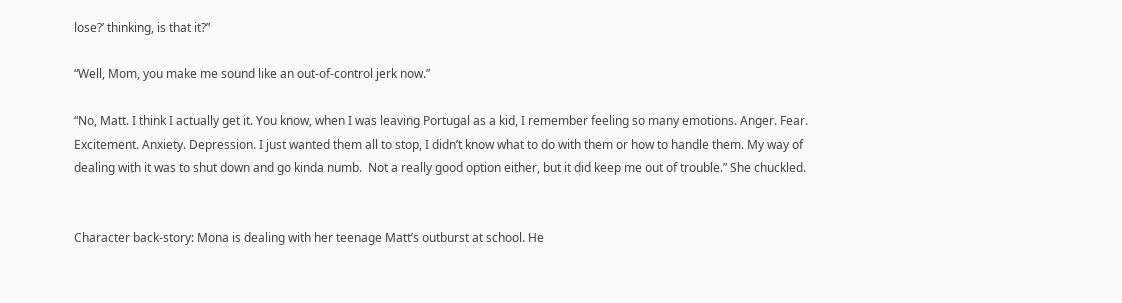lose?’ thinking, is that it?”

“Well, Mom, you make me sound like an out-of-control jerk now.”

“No, Matt. I think I actually get it. You know, when I was leaving Portugal as a kid, I remember feeling so many emotions. Anger. Fear. Excitement. Anxiety. Depression. I just wanted them all to stop, I didn’t know what to do with them or how to handle them. My way of dealing with it was to shut down and go kinda numb.  Not a really good option either, but it did keep me out of trouble.” She chuckled.


Character back-story: Mona is dealing with her teenage Matt’s outburst at school. He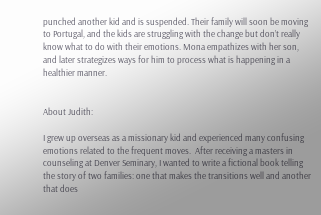punched another kid and is suspended. Their family will soon be moving to Portugal, and the kids are struggling with the change but don’t really know what to do with their emotions. Mona empathizes with her son, and later strategizes ways for him to process what is happening in a healthier manner.


About Judith:

I grew up overseas as a missionary kid and experienced many confusing emotions related to the frequent moves.  After receiving a masters in counseling at Denver Seminary, I wanted to write a fictional book telling the story of two families: one that makes the transitions well and another that does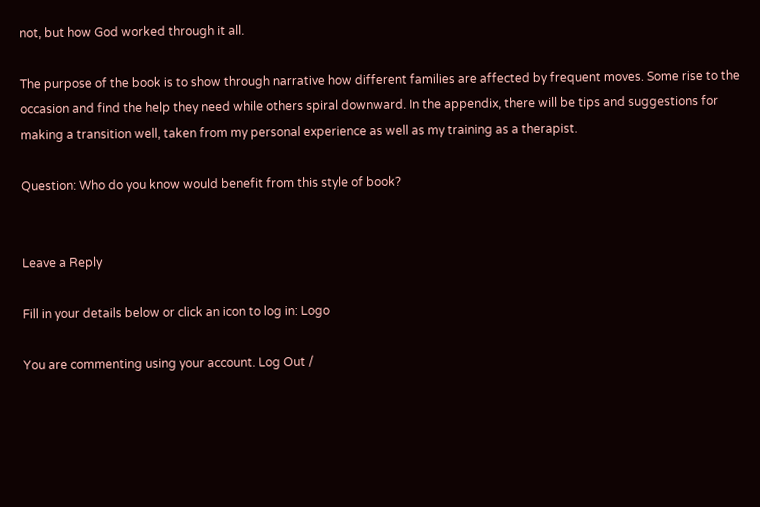not, but how God worked through it all.

The purpose of the book is to show through narrative how different families are affected by frequent moves. Some rise to the occasion and find the help they need while others spiral downward. In the appendix, there will be tips and suggestions for making a transition well, taken from my personal experience as well as my training as a therapist.

Question: Who do you know would benefit from this style of book?


Leave a Reply

Fill in your details below or click an icon to log in: Logo

You are commenting using your account. Log Out /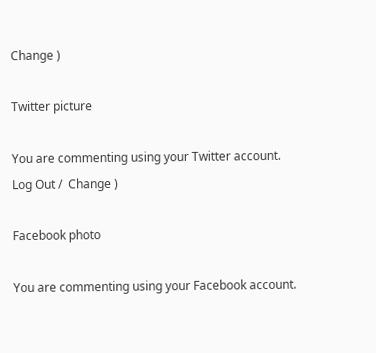Change )

Twitter picture

You are commenting using your Twitter account. Log Out /  Change )

Facebook photo

You are commenting using your Facebook account.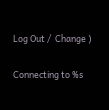Log Out /  Change )

Connecting to %s